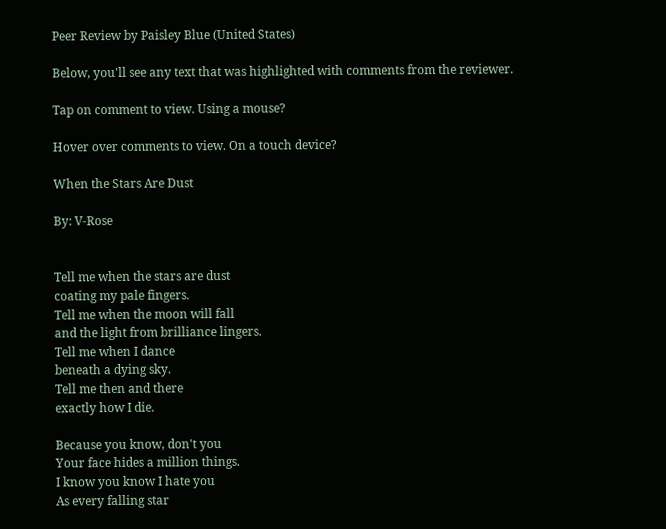Peer Review by Paisley Blue (United States)

Below, you'll see any text that was highlighted with comments from the reviewer.

Tap on comment to view. Using a mouse?

Hover over comments to view. On a touch device?

When the Stars Are Dust

By: V-Rose


Tell me when the stars are dust
coating my pale fingers.
Tell me when the moon will fall
and the light from brilliance lingers.
Tell me when I dance
beneath a dying sky.
Tell me then and there
exactly how I die.

Because you know, don't you
Your face hides a million things.
I know you know I hate you
As every falling star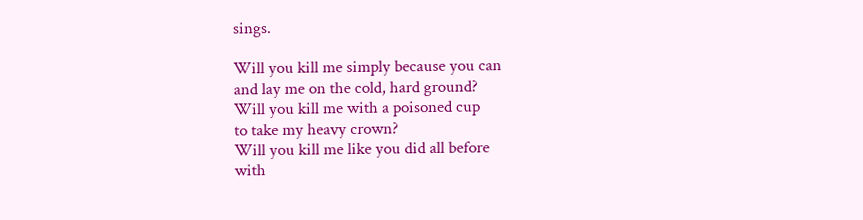sings.

Will you kill me simply because you can
and lay me on the cold, hard ground?
Will you kill me with a poisoned cup
to take my heavy crown?
Will you kill me like you did all before
with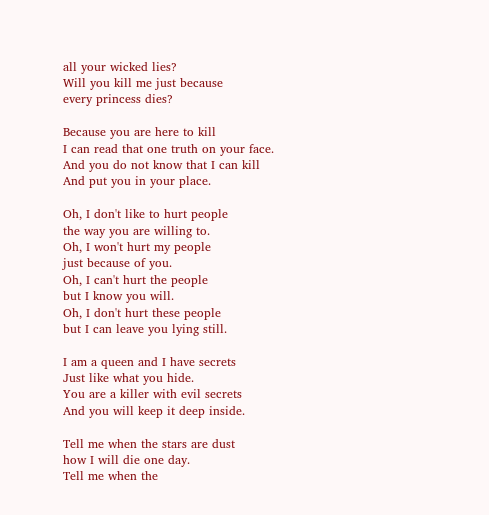all your wicked lies?
Will you kill me just because
every princess dies?

Because you are here to kill
I can read that one truth on your face.
And you do not know that I can kill
And put you in your place.

Oh, I don't like to hurt people
the way you are willing to.
Oh, I won't hurt my people
just because of you.
Oh, I can't hurt the people
but I know you will.
Oh, I don't hurt these people
but I can leave you lying still.

I am a queen and I have secrets
Just like what you hide.
You are a killer with evil secrets
And you will keep it deep inside.

Tell me when the stars are dust
how I will die one day.
Tell me when the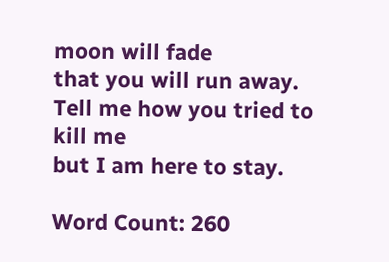moon will fade
that you will run away.
Tell me how you tried to kill me
but I am here to stay.

Word Count: 260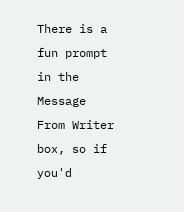There is a fun prompt in the Message From Writer box, so if you'd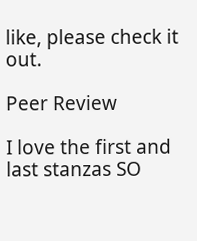like, please check it out.

Peer Review

I love the first and last stanzas SO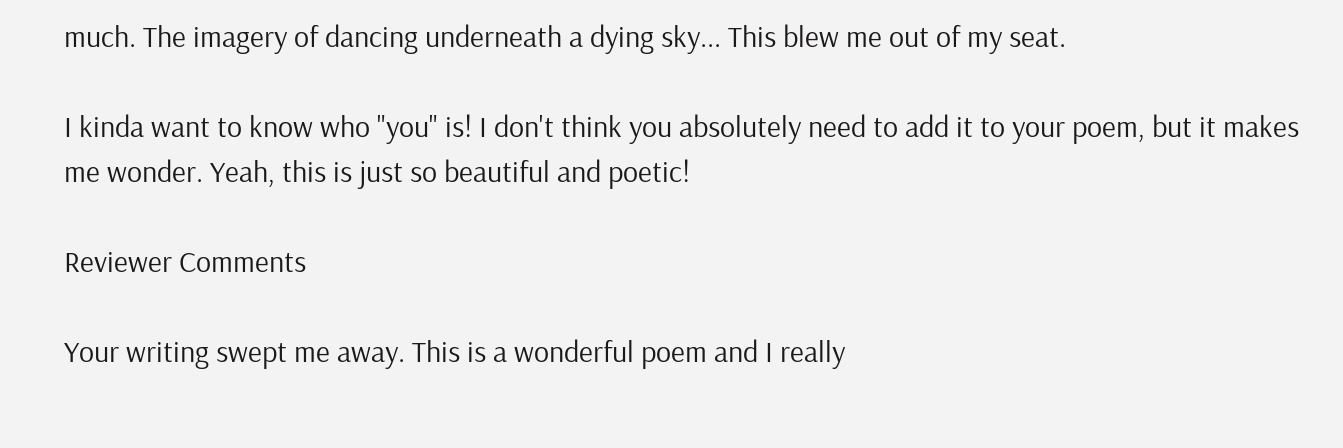much. The imagery of dancing underneath a dying sky... This blew me out of my seat.

I kinda want to know who "you" is! I don't think you absolutely need to add it to your poem, but it makes me wonder. Yeah, this is just so beautiful and poetic!

Reviewer Comments

Your writing swept me away. This is a wonderful poem and I really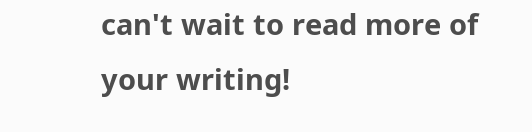can't wait to read more of your writing!